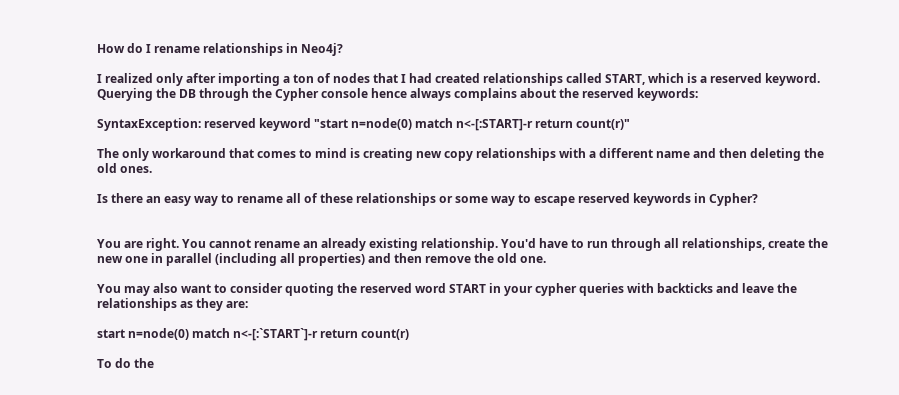How do I rename relationships in Neo4j?

I realized only after importing a ton of nodes that I had created relationships called START, which is a reserved keyword. Querying the DB through the Cypher console hence always complains about the reserved keywords:

SyntaxException: reserved keyword "start n=node(0) match n<-[:START]-r return count(r)"

The only workaround that comes to mind is creating new copy relationships with a different name and then deleting the old ones.

Is there an easy way to rename all of these relationships or some way to escape reserved keywords in Cypher?


You are right. You cannot rename an already existing relationship. You'd have to run through all relationships, create the new one in parallel (including all properties) and then remove the old one.

You may also want to consider quoting the reserved word START in your cypher queries with backticks and leave the relationships as they are:

start n=node(0) match n<-[:`START`]-r return count(r)

To do the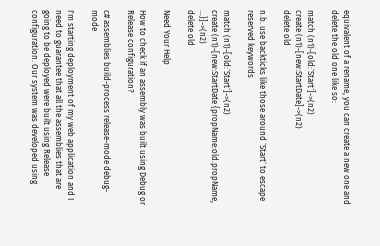equivalent of a rename, you can create a new one and delete the old one like so:

match (n1)-[old:`Start`]->(n2)
create (n1)-[new:StartDate]->(n2)
delete old

n.b. use backticks like those around `Start` to escape reserved keywords

match (n1)-[old:`Start`]->(n2)
create (n1)-[new:StartDate {propName:old.propName, ...}]->(n2)
delete old

Need Your Help

How to check if an assembly was built using Debug or Release configuration?

c# assemblies build-process release-mode debug-mode

I'm starting deployment of my web application and I need to guarantee that all the assemblies that are going to be deployed were built using Release configuration. Our system was developed using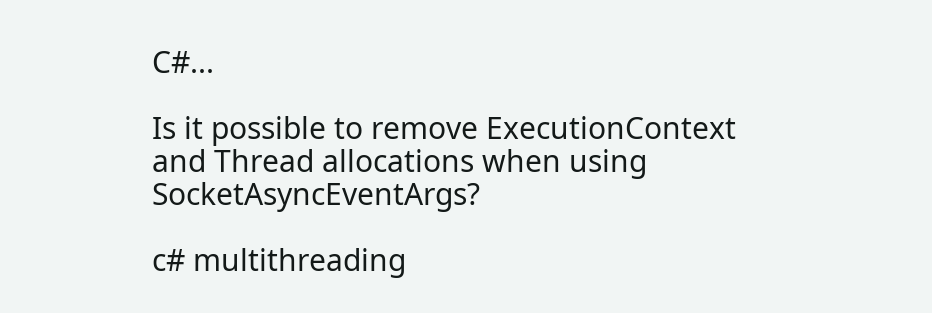C#...

Is it possible to remove ExecutionContext and Thread allocations when using SocketAsyncEventArgs?

c# multithreading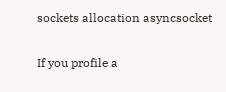sockets allocation asyncsocket

If you profile a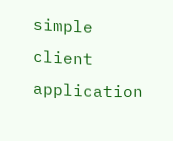simple client application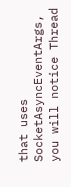that uses SocketAsyncEventArgs, you will notice Thread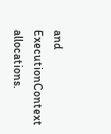and ExecutionContext allocations.